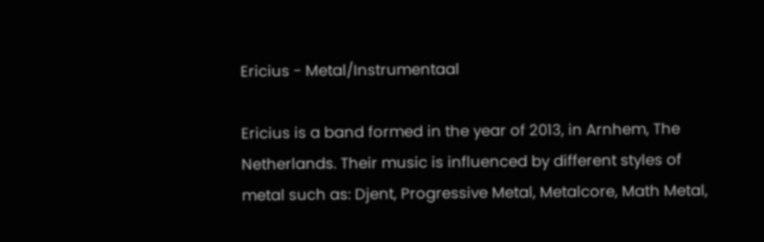Ericius - Metal/Instrumentaal

Ericius is a band formed in the year of 2013, in Arnhem, The Netherlands. Their music is influenced by different styles of metal such as: Djent, Progressive Metal, Metalcore, Math Metal,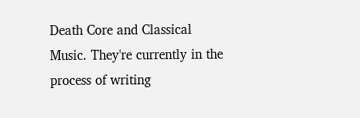Death Core and Classical Music. They're currently in the process of writing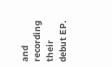and recording their debut EP.